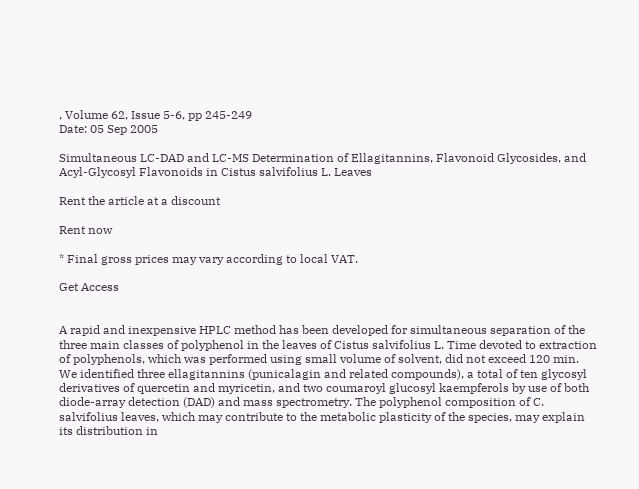, Volume 62, Issue 5-6, pp 245-249
Date: 05 Sep 2005

Simultaneous LC-DAD and LC-MS Determination of Ellagitannins, Flavonoid Glycosides, and Acyl-Glycosyl Flavonoids in Cistus salvifolius L. Leaves

Rent the article at a discount

Rent now

* Final gross prices may vary according to local VAT.

Get Access


A rapid and inexpensive HPLC method has been developed for simultaneous separation of the three main classes of polyphenol in the leaves of Cistus salvifolius L. Time devoted to extraction of polyphenols, which was performed using small volume of solvent, did not exceed 120 min. We identified three ellagitannins (punicalagin and related compounds), a total of ten glycosyl derivatives of quercetin and myricetin, and two coumaroyl glucosyl kaempferols by use of both diode-array detection (DAD) and mass spectrometry. The polyphenol composition of C. salvifolius leaves, which may contribute to the metabolic plasticity of the species, may explain its distribution in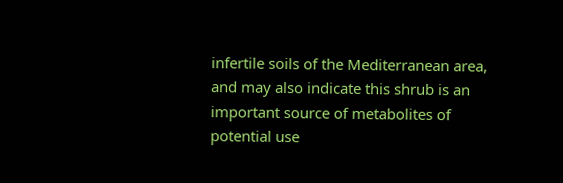infertile soils of the Mediterranean area, and may also indicate this shrub is an important source of metabolites of potential use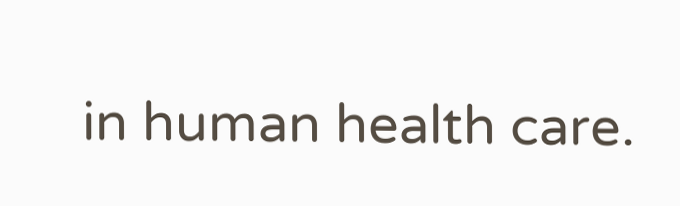in human health care.